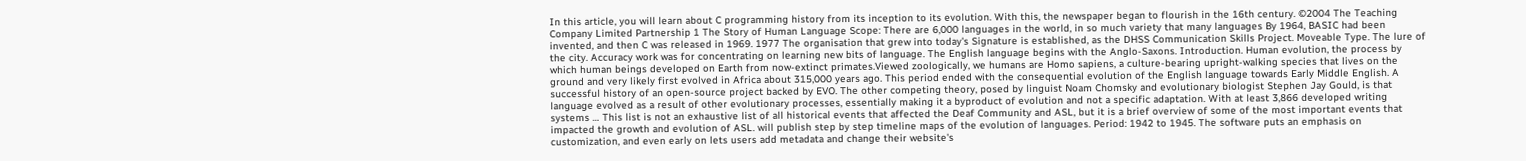In this article, you will learn about C programming history from its inception to its evolution. With this, the newspaper began to flourish in the 16th century. ©2004 The Teaching Company Limited Partnership 1 The Story of Human Language Scope: There are 6,000 languages in the world, in so much variety that many languages By 1964, BASIC had been invented, and then C was released in 1969. 1977 The organisation that grew into today's Signature is established, as the DHSS Communication Skills Project. Moveable Type. The lure of the city. Accuracy work was for concentrating on learning new bits of language. The English language begins with the Anglo-Saxons. Introduction. Human evolution, the process by which human beings developed on Earth from now-extinct primates.Viewed zoologically, we humans are Homo sapiens, a culture-bearing upright-walking species that lives on the ground and very likely first evolved in Africa about 315,000 years ago. This period ended with the consequential evolution of the English language towards Early Middle English. A successful history of an open-source project backed by EVO. The other competing theory, posed by linguist Noam Chomsky and evolutionary biologist Stephen Jay Gould, is that language evolved as a result of other evolutionary processes, essentially making it a byproduct of evolution and not a specific adaptation. With at least 3,866 developed writing systems … This list is not an exhaustive list of all historical events that affected the Deaf Community and ASL, but it is a brief overview of some of the most important events that impacted the growth and evolution of ASL. will publish step by step timeline maps of the evolution of languages. Period: 1942 to 1945. The software puts an emphasis on customization, and even early on lets users add metadata and change their website's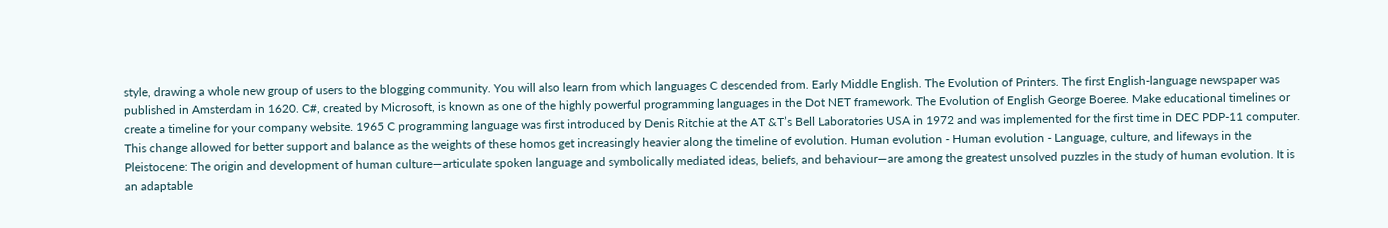style, drawing a whole new group of users to the blogging community. You will also learn from which languages C descended from. Early Middle English. The Evolution of Printers. The first English-language newspaper was published in Amsterdam in 1620. C#, created by Microsoft, is known as one of the highly powerful programming languages in the Dot NET framework. The Evolution of English George Boeree. Make educational timelines or create a timeline for your company website. 1965 C programming language was first introduced by Denis Ritchie at the AT &T’s Bell Laboratories USA in 1972 and was implemented for the first time in DEC PDP-11 computer. This change allowed for better support and balance as the weights of these homos get increasingly heavier along the timeline of evolution. Human evolution - Human evolution - Language, culture, and lifeways in the Pleistocene: The origin and development of human culture—articulate spoken language and symbolically mediated ideas, beliefs, and behaviour—are among the greatest unsolved puzzles in the study of human evolution. It is an adaptable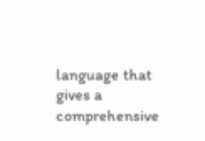language that gives a comprehensive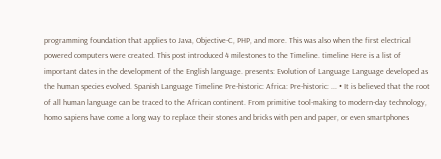programming foundation that applies to Java, Objective-C, PHP, and more. This was also when the first electrical powered computers were created. This post introduced 4 milestones to the Timeline. timeline Here is a list of important dates in the development of the English language. presents: Evolution of Language Language developed as the human species evolved. Spanish Language Timeline Pre-historic: Africa: Pre-historic: ... • It is believed that the root of all human language can be traced to the African continent. From primitive tool-making to modern-day technology, homo sapiens have come a long way to replace their stones and bricks with pen and paper, or even smartphones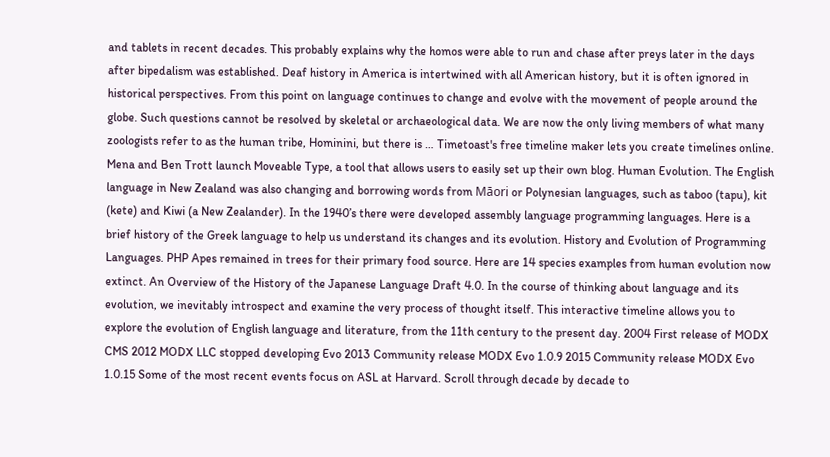and tablets in recent decades. This probably explains why the homos were able to run and chase after preys later in the days after bipedalism was established. Deaf history in America is intertwined with all American history, but it is often ignored in historical perspectives. From this point on language continues to change and evolve with the movement of people around the globe. Such questions cannot be resolved by skeletal or archaeological data. We are now the only living members of what many zoologists refer to as the human tribe, Hominini, but there is … Timetoast's free timeline maker lets you create timelines online. Mena and Ben Trott launch Moveable Type, a tool that allows users to easily set up their own blog. Human Evolution. The English language in New Zealand was also changing and borrowing words from Māori or Polynesian languages, such as taboo (tapu), kit (kete) and Kiwi (a New Zealander). In the 1940’s there were developed assembly language programming languages. Here is a brief history of the Greek language to help us understand its changes and its evolution. History and Evolution of Programming Languages. PHP Apes remained in trees for their primary food source. Here are 14 species examples from human evolution now extinct. An Overview of the History of the Japanese Language Draft 4.0. In the course of thinking about language and its evolution, we inevitably introspect and examine the very process of thought itself. This interactive timeline allows you to explore the evolution of English language and literature, from the 11th century to the present day. 2004 First release of MODX CMS 2012 MODX LLC stopped developing Evo 2013 Community release MODX Evo 1.0.9 2015 Community release MODX Evo 1.0.15 Some of the most recent events focus on ASL at Harvard. Scroll through decade by decade to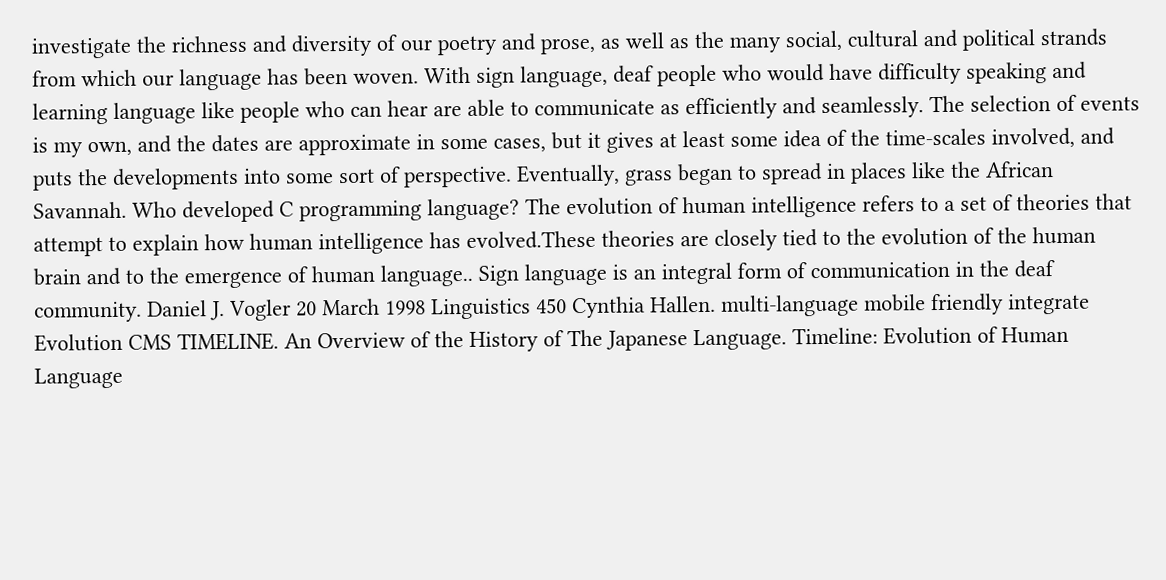investigate the richness and diversity of our poetry and prose, as well as the many social, cultural and political strands from which our language has been woven. With sign language, deaf people who would have difficulty speaking and learning language like people who can hear are able to communicate as efficiently and seamlessly. The selection of events is my own, and the dates are approximate in some cases, but it gives at least some idea of the time-scales involved, and puts the developments into some sort of perspective. Eventually, grass began to spread in places like the African Savannah. Who developed C programming language? The evolution of human intelligence refers to a set of theories that attempt to explain how human intelligence has evolved.These theories are closely tied to the evolution of the human brain and to the emergence of human language.. Sign language is an integral form of communication in the deaf community. Daniel J. Vogler 20 March 1998 Linguistics 450 Cynthia Hallen. multi-language mobile friendly integrate Evolution CMS TIMELINE. An Overview of the History of The Japanese Language. Timeline: Evolution of Human Language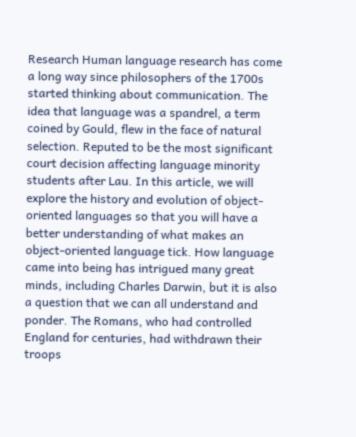Research Human language research has come a long way since philosophers of the 1700s started thinking about communication. The idea that language was a spandrel, a term coined by Gould, flew in the face of natural selection. Reputed to be the most significant court decision affecting language minority students after Lau. In this article, we will explore the history and evolution of object-oriented languages so that you will have a better understanding of what makes an object-oriented language tick. How language came into being has intrigued many great minds, including Charles Darwin, but it is also a question that we can all understand and ponder. The Romans, who had controlled England for centuries, had withdrawn their troops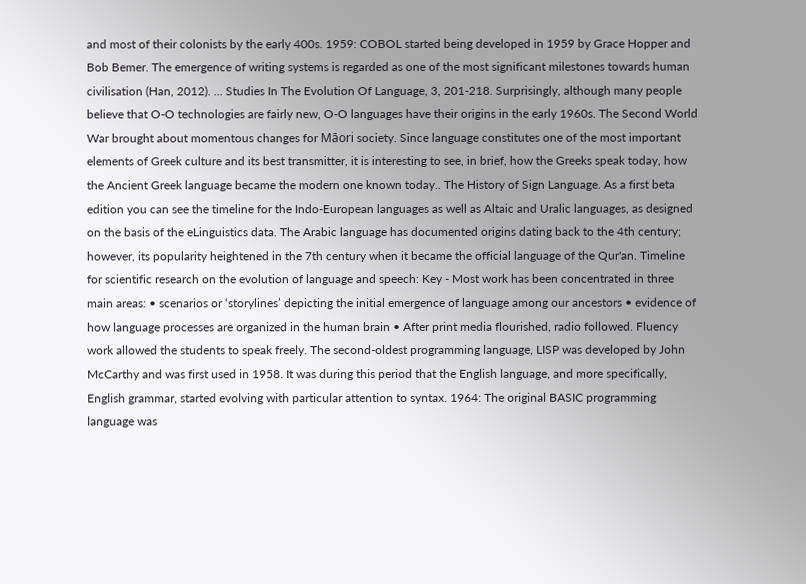and most of their colonists by the early 400s. 1959: COBOL started being developed in 1959 by Grace Hopper and Bob Bemer. The emergence of writing systems is regarded as one of the most significant milestones towards human civilisation (Han, 2012). ... Studies In The Evolution Of Language, 3, 201-218. Surprisingly, although many people believe that O-O technologies are fairly new, O-O languages have their origins in the early 1960s. The Second World War brought about momentous changes for Māori society. Since language constitutes one of the most important elements of Greek culture and its best transmitter, it is interesting to see, in brief, how the Greeks speak today, how the Ancient Greek language became the modern one known today.. The History of Sign Language. As a first beta edition you can see the timeline for the Indo-European languages as well as Altaic and Uralic languages, as designed on the basis of the eLinguistics data. The Arabic language has documented origins dating back to the 4th century; however, its popularity heightened in the 7th century when it became the official language of the Qur'an. Timeline for scientific research on the evolution of language and speech: Key - Most work has been concentrated in three main areas: • scenarios or ‘storylines’ depicting the initial emergence of language among our ancestors • evidence of how language processes are organized in the human brain • After print media flourished, radio followed. Fluency work allowed the students to speak freely. The second-oldest programming language, LISP was developed by John McCarthy and was first used in 1958. It was during this period that the English language, and more specifically, English grammar, started evolving with particular attention to syntax. 1964: The original BASIC programming language was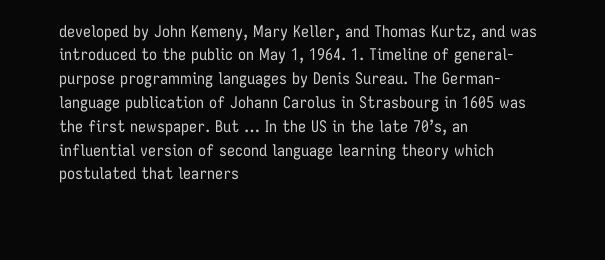developed by John Kemeny, Mary Keller, and Thomas Kurtz, and was introduced to the public on May 1, 1964. 1. Timeline of general-purpose programming languages by Denis Sureau. The German-language publication of Johann Carolus in Strasbourg in 1605 was the first newspaper. But … In the US in the late 70’s, an influential version of second language learning theory which postulated that learners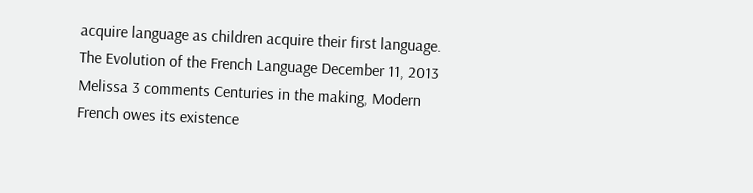acquire language as children acquire their first language. The Evolution of the French Language December 11, 2013 Melissa 3 comments Centuries in the making, Modern French owes its existence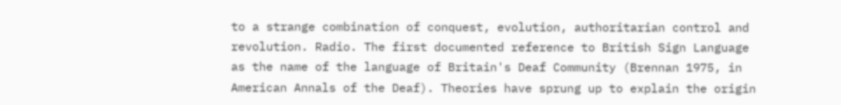to a strange combination of conquest, evolution, authoritarian control and revolution. Radio. The first documented reference to British Sign Language as the name of the language of Britain's Deaf Community (Brennan 1975, in American Annals of the Deaf). Theories have sprung up to explain the origin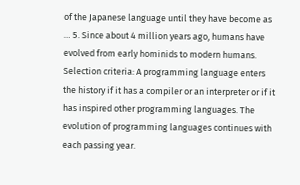of the Japanese language until they have become as … 5. Since about 4 million years ago, humans have evolved from early hominids to modern humans. Selection criteria: A programming language enters the history if it has a compiler or an interpreter or if it has inspired other programming languages. The evolution of programming languages continues with each passing year.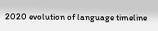2020 evolution of language timeline